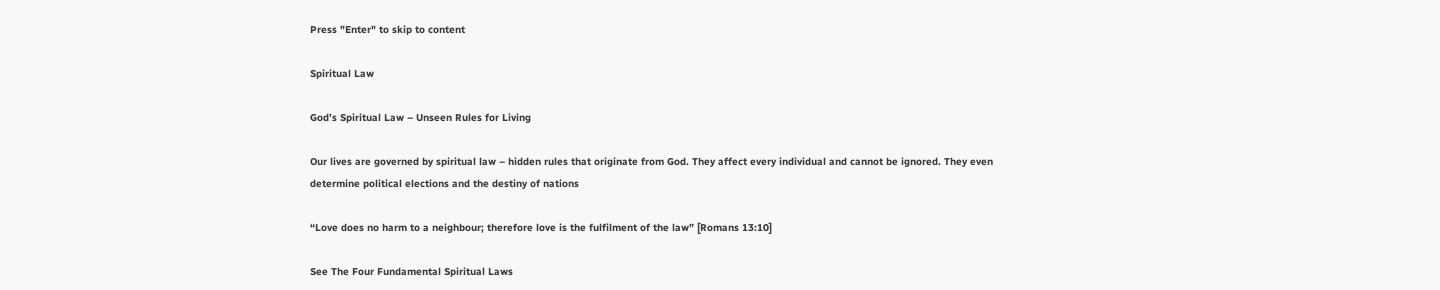Press "Enter" to skip to content

Spiritual Law

God’s Spiritual Law – Unseen Rules for Living

Our lives are governed by spiritual law – hidden rules that originate from God. They affect every individual and cannot be ignored. They even determine political elections and the destiny of nations

“Love does no harm to a neighbour; therefore love is the fulfilment of the law” [Romans 13:10]

See The Four Fundamental Spiritual Laws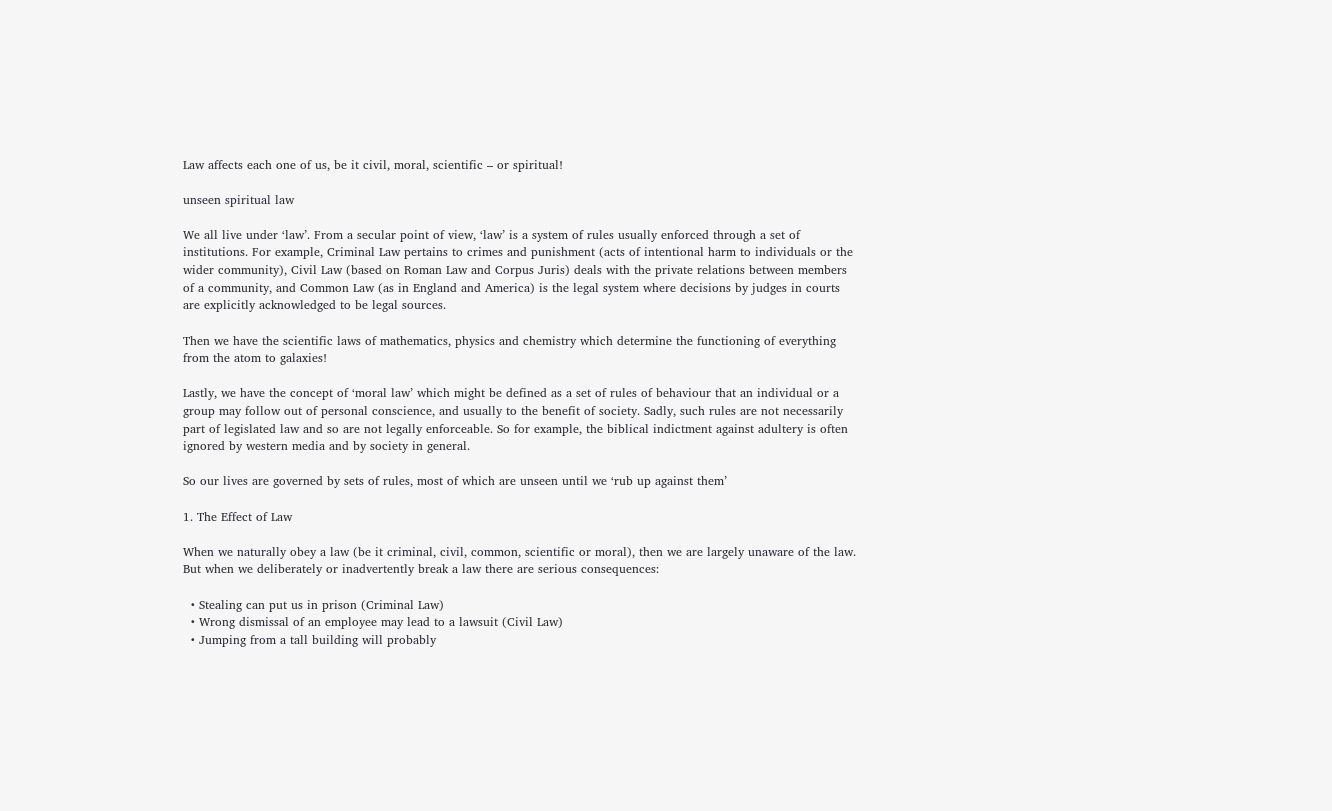Law affects each one of us, be it civil, moral, scientific – or spiritual!

unseen spiritual law

We all live under ‘law’. From a secular point of view, ‘law’ is a system of rules usually enforced through a set of institutions. For example, Criminal Law pertains to crimes and punishment (acts of intentional harm to individuals or the wider community), Civil Law (based on Roman Law and Corpus Juris) deals with the private relations between members of a community, and Common Law (as in England and America) is the legal system where decisions by judges in courts are explicitly acknowledged to be legal sources.

Then we have the scientific laws of mathematics, physics and chemistry which determine the functioning of everything from the atom to galaxies!

Lastly, we have the concept of ‘moral law’ which might be defined as a set of rules of behaviour that an individual or a group may follow out of personal conscience, and usually to the benefit of society. Sadly, such rules are not necessarily part of legislated law and so are not legally enforceable. So for example, the biblical indictment against adultery is often ignored by western media and by society in general.

So our lives are governed by sets of rules, most of which are unseen until we ‘rub up against them’

1. The Effect of Law

When we naturally obey a law (be it criminal, civil, common, scientific or moral), then we are largely unaware of the law. But when we deliberately or inadvertently break a law there are serious consequences:

  • Stealing can put us in prison (Criminal Law)
  • Wrong dismissal of an employee may lead to a lawsuit (Civil Law)
  • Jumping from a tall building will probably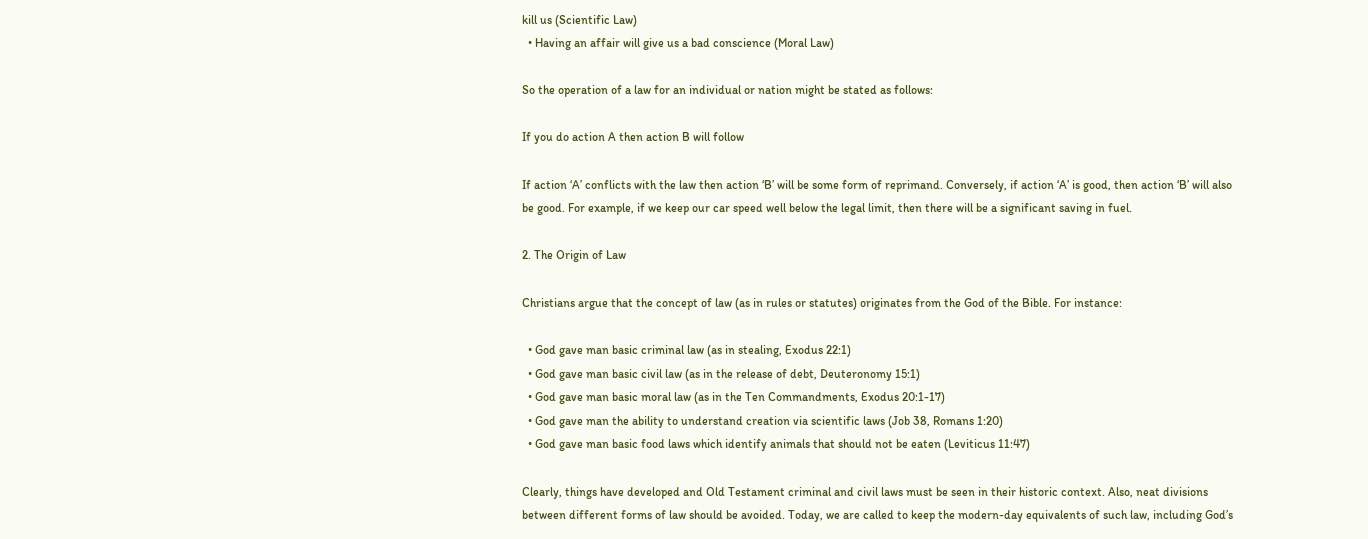kill us (Scientific Law)
  • Having an affair will give us a bad conscience (Moral Law)

So the operation of a law for an individual or nation might be stated as follows:

If you do action A then action B will follow

If action ‘A’ conflicts with the law then action ‘B’ will be some form of reprimand. Conversely, if action ‘A’ is good, then action ‘B’ will also be good. For example, if we keep our car speed well below the legal limit, then there will be a significant saving in fuel.

2. The Origin of Law

Christians argue that the concept of law (as in rules or statutes) originates from the God of the Bible. For instance:

  • God gave man basic criminal law (as in stealing, Exodus 22:1)
  • God gave man basic civil law (as in the release of debt, Deuteronomy 15:1)
  • God gave man basic moral law (as in the Ten Commandments, Exodus 20:1-17)
  • God gave man the ability to understand creation via scientific laws (Job 38, Romans 1:20)
  • God gave man basic food laws which identify animals that should not be eaten (Leviticus 11:47)

Clearly, things have developed and Old Testament criminal and civil laws must be seen in their historic context. Also, neat divisions between different forms of law should be avoided. Today, we are called to keep the modern-day equivalents of such law, including God’s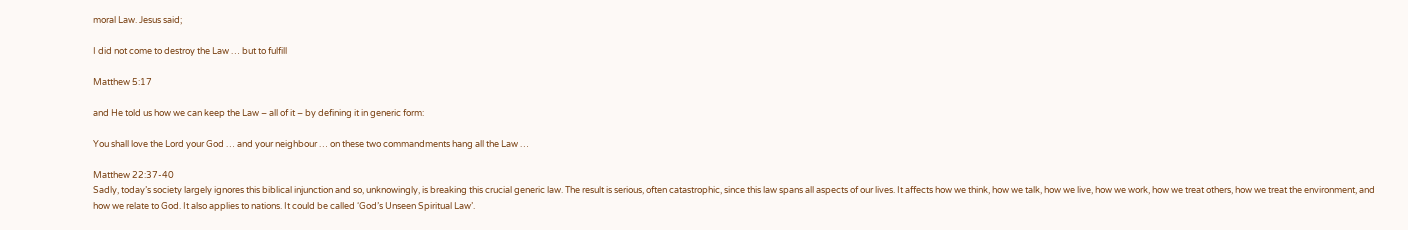moral Law. Jesus said;

I did not come to destroy the Law … but to fulfill

Matthew 5:17

and He told us how we can keep the Law – all of it – by defining it in generic form:

You shall love the Lord your God … and your neighbour … on these two commandments hang all the Law …

Matthew 22:37-40
Sadly, today’s society largely ignores this biblical injunction and so, unknowingly, is breaking this crucial generic law. The result is serious, often catastrophic, since this law spans all aspects of our lives. It affects how we think, how we talk, how we live, how we work, how we treat others, how we treat the environment, and how we relate to God. It also applies to nations. It could be called ‘God’s Unseen Spiritual Law’.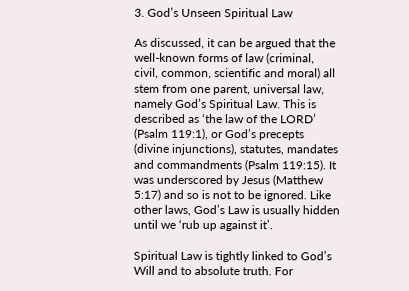3. God’s Unseen Spiritual Law

As discussed, it can be argued that the well-known forms of law (criminal, civil, common, scientific and moral) all stem from one parent, universal law, namely God’s Spiritual Law. This is described as ‘the law of the LORD’ (Psalm 119:1), or God’s precepts (divine injunctions), statutes, mandates and commandments (Psalm 119:15). It was underscored by Jesus (Matthew 5:17) and so is not to be ignored. Like other laws, God’s Law is usually hidden until we ‘rub up against it’.

Spiritual Law is tightly linked to God’s Will and to absolute truth. For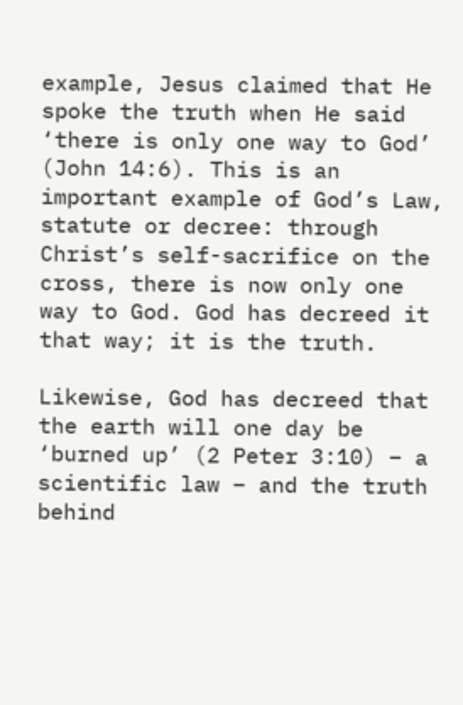example, Jesus claimed that He spoke the truth when He said ‘there is only one way to God’ (John 14:6). This is an important example of God’s Law, statute or decree: through Christ’s self-sacrifice on the cross, there is now only one way to God. God has decreed it that way; it is the truth.

Likewise, God has decreed that the earth will one day be ‘burned up’ (2 Peter 3:10) – a scientific law – and the truth behind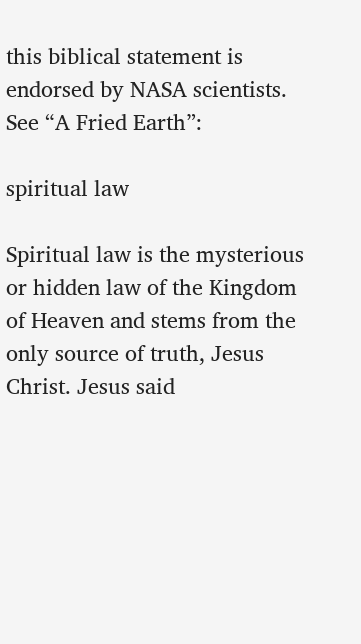this biblical statement is endorsed by NASA scientists. See “A Fried Earth”:

spiritual law

Spiritual law is the mysterious or hidden law of the Kingdom of Heaven and stems from the only source of truth, Jesus Christ. Jesus said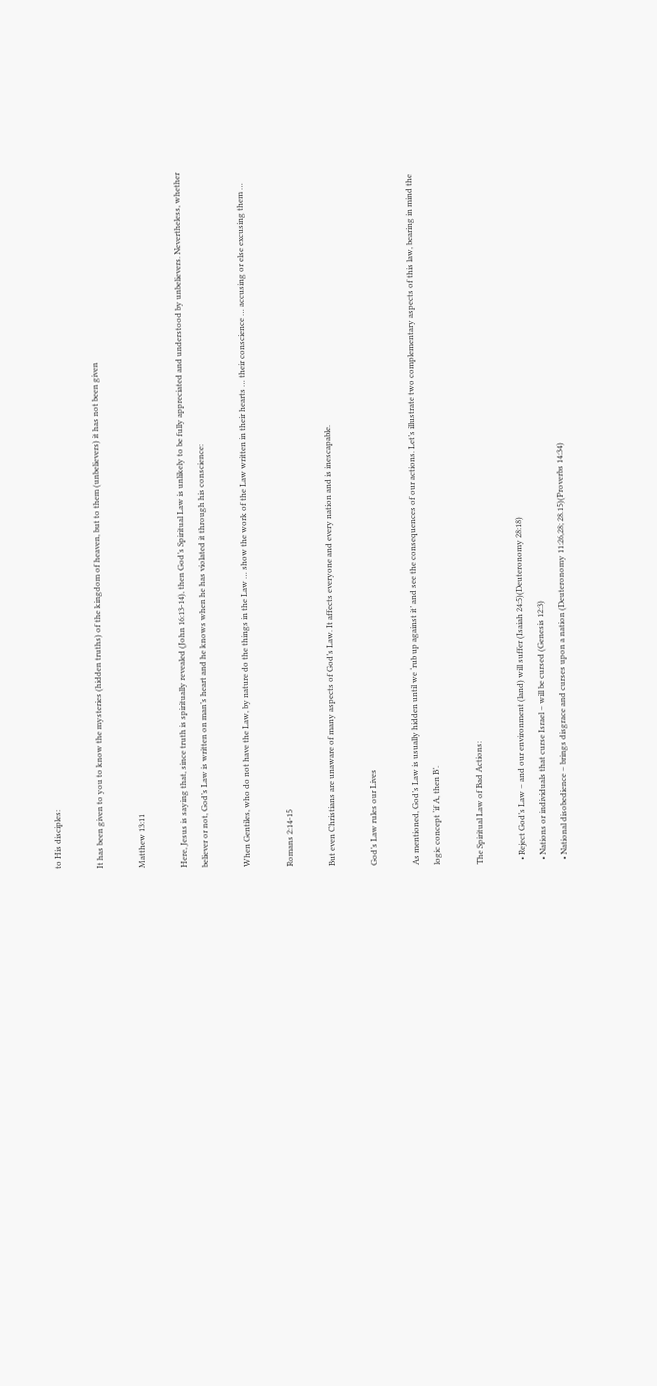to His disciples:

It has been given to you to know the mysteries (hidden truths) of the kingdom of heaven, but to them (unbelievers) it has not been given

Matthew 13:11

Here, Jesus is saying that, since truth is spiritually revealed (John 16:13-14), then God’s Spiritual Law is unlikely to be fully appreciated and understood by unbelievers. Nevertheless, whether believer or not, God’s Law is written on man’s heart and he knows when he has violated it through his conscience:

When Gentiles, who do not have the Law, by nature do the things in the Law … show the work of the Law written in their hearts … their conscience … accusing or else excusing them …

Romans 2:14-15

But even Christians are unaware of many aspects of God’s Law. It affects everyone and every nation and is inescapable.

God’s Law rules our Lives

As mentioned, God’s Law is usually hidden until we ‘rub up against it’ and see the consequences of our actions. Let’s illustrate two complementary aspects of this law, bearing in mind the logic concept ‘if A, then B’.

The Spiritual Law of Bad Actions:

  • Reject God’s Law – and our environment (land) will suffer (Isaiah 24:5)(Deuteronomy 28:18)
  • Nations or individuals that curse Israel – will be cursed (Genesis 12:3)
  • National disobedience – brings disgrace and curses upon a nation (Deuteronomy 11:26,28; 28.15)(Proverbs 14:34)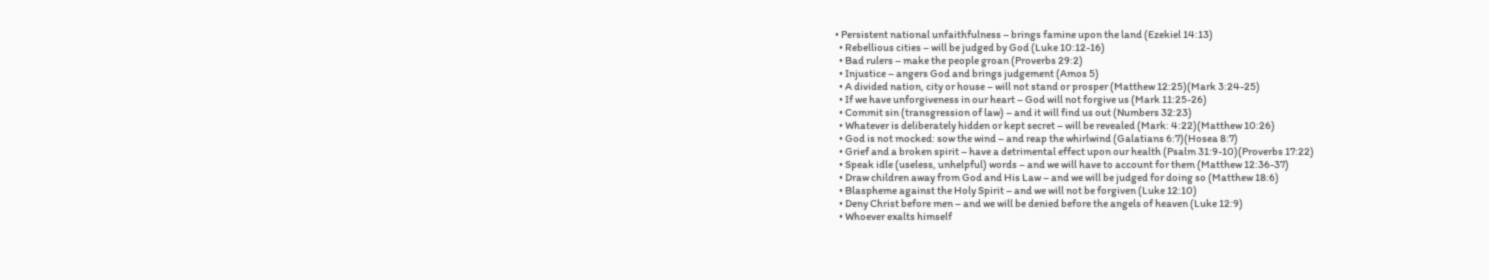• Persistent national unfaithfulness – brings famine upon the land (Ezekiel 14:13)
  • Rebellious cities – will be judged by God (Luke 10:12-16)
  • Bad rulers – make the people groan (Proverbs 29:2)
  • Injustice – angers God and brings judgement (Amos 5)
  • A divided nation, city or house – will not stand or prosper (Matthew 12:25)(Mark 3:24-25)
  • If we have unforgiveness in our heart – God will not forgive us (Mark 11:25-26)
  • Commit sin (transgression of law) – and it will find us out (Numbers 32:23)
  • Whatever is deliberately hidden or kept secret – will be revealed (Mark: 4:22)(Matthew 10:26)
  • God is not mocked: sow the wind – and reap the whirlwind (Galatians 6:7)(Hosea 8:7)
  • Grief and a broken spirit – have a detrimental effect upon our health (Psalm 31:9-10)(Proverbs 17:22)
  • Speak idle (useless, unhelpful) words – and we will have to account for them (Matthew 12:36-37)
  • Draw children away from God and His Law – and we will be judged for doing so (Matthew 18:6)
  • Blaspheme against the Holy Spirit – and we will not be forgiven (Luke 12:10)
  • Deny Christ before men – and we will be denied before the angels of heaven (Luke 12:9)
  • Whoever exalts himself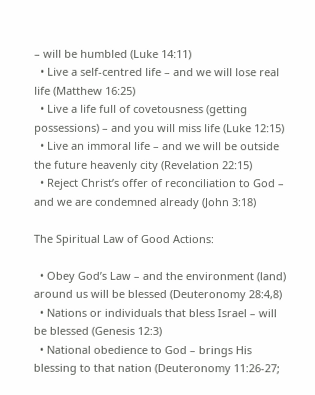– will be humbled (Luke 14:11)
  • Live a self-centred life – and we will lose real life (Matthew 16:25)
  • Live a life full of covetousness (getting possessions) – and you will miss life (Luke 12:15)
  • Live an immoral life – and we will be outside the future heavenly city (Revelation 22:15)
  • Reject Christ’s offer of reconciliation to God – and we are condemned already (John 3:18)

The Spiritual Law of Good Actions:

  • Obey God’s Law – and the environment (land) around us will be blessed (Deuteronomy 28:4,8)
  • Nations or individuals that bless Israel – will be blessed (Genesis 12:3)
  • National obedience to God – brings His blessing to that nation (Deuteronomy 11:26-27;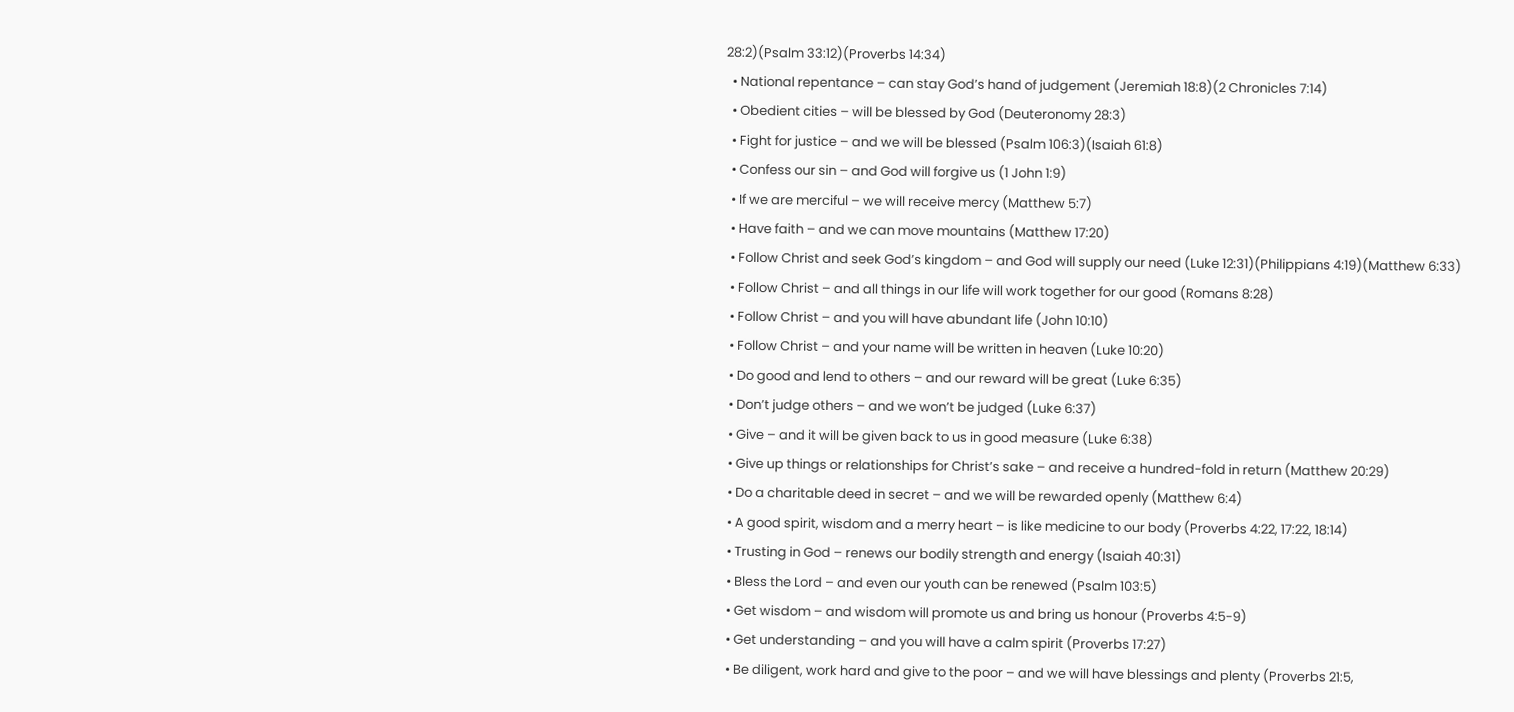28:2)(Psalm 33:12)(Proverbs 14:34)
  • National repentance – can stay God’s hand of judgement (Jeremiah 18:8)(2 Chronicles 7:14)
  • Obedient cities – will be blessed by God (Deuteronomy 28:3)
  • Fight for justice – and we will be blessed (Psalm 106:3)(Isaiah 61:8)
  • Confess our sin – and God will forgive us (1 John 1:9)
  • If we are merciful – we will receive mercy (Matthew 5:7)
  • Have faith – and we can move mountains (Matthew 17:20)
  • Follow Christ and seek God’s kingdom – and God will supply our need (Luke 12:31)(Philippians 4:19)(Matthew 6:33)
  • Follow Christ – and all things in our life will work together for our good (Romans 8:28)
  • Follow Christ – and you will have abundant life (John 10:10)
  • Follow Christ – and your name will be written in heaven (Luke 10:20)
  • Do good and lend to others – and our reward will be great (Luke 6:35)
  • Don’t judge others – and we won’t be judged (Luke 6:37)
  • Give – and it will be given back to us in good measure (Luke 6:38)
  • Give up things or relationships for Christ’s sake – and receive a hundred-fold in return (Matthew 20:29)
  • Do a charitable deed in secret – and we will be rewarded openly (Matthew 6:4)
  • A good spirit, wisdom and a merry heart – is like medicine to our body (Proverbs 4:22, 17:22, 18:14)
  • Trusting in God – renews our bodily strength and energy (Isaiah 40:31)
  • Bless the Lord – and even our youth can be renewed (Psalm 103:5)
  • Get wisdom – and wisdom will promote us and bring us honour (Proverbs 4:5-9)
  • Get understanding – and you will have a calm spirit (Proverbs 17:27)
  • Be diligent, work hard and give to the poor – and we will have blessings and plenty (Proverbs 21:5,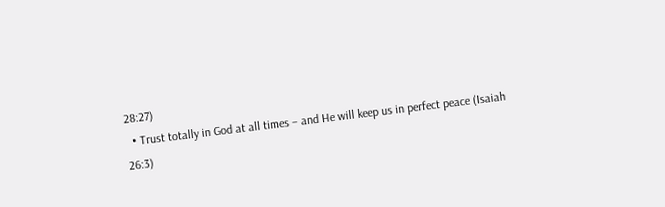28:27)
  • Trust totally in God at all times – and He will keep us in perfect peace (Isaiah 26:3)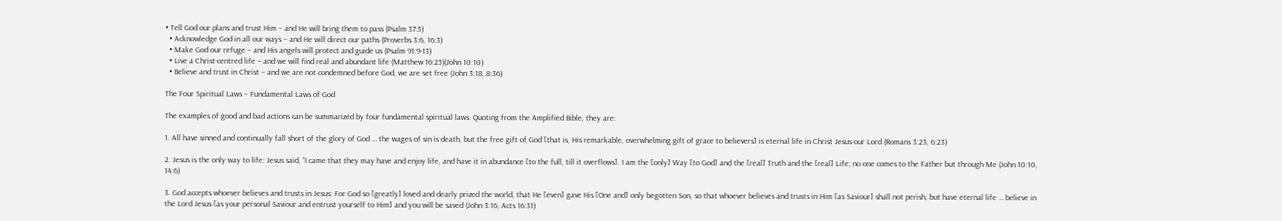• Tell God our plans and trust Him – and He will bring them to pass (Psalm 37:5)
  • Acknowledge God in all our ways – and He will direct our paths (Proverbs 3:6, 16:3)
  • Make God our refuge – and His angels will protect and guide us (Psalm 91:9-13)
  • Live a Christ-centred life – and we will find real and abundant life (Matthew 16:25)(John 10:10)
  • Believe and trust in Christ – and we are not condemned before God, we are set free (John 3:18, 8:36)

The Four Spiritual Laws – Fundamental Laws of God

The examples of good and bad actions can be summarized by four fundamental spiritual laws. Quoting from the Amplified Bible, they are:

1. All have sinned and continually fall short of the glory of God … the wages of sin is death, but the free gift of God [that is, His remarkable, overwhelming gift of grace to believers] is eternal life in Christ Jesus our Lord (Romans 3:23, 6:23)

2. Jesus is the only way to life: Jesus said, “I came that they may have and enjoy life, and have it in abundance [to the full, till it overflows]. I am the [only] Way [to God] and the [real] Truth and the [real] Life; no one comes to the Father but through Me (John 10:10, 14:6)

3. God accepts whoever believes and trusts in Jesus: For God so [greatly] loved and dearly prized the world, that He [even] gave His [One and] only begotten Son, so that whoever believes and trusts in Him [as Saviour] shall not perish, but have eternal life … believe in the Lord Jesus [as your personal Saviour and entrust yourself to Him] and you will be saved (John 3:16, Acts 16:31)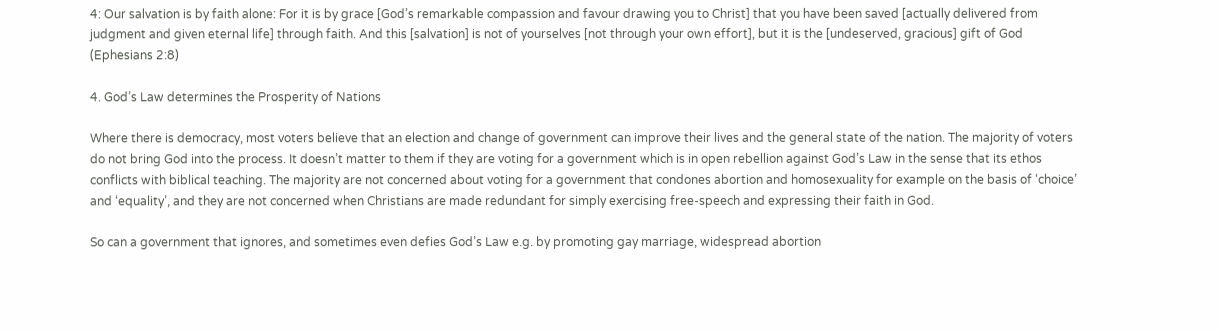4: Our salvation is by faith alone: For it is by grace [God’s remarkable compassion and favour drawing you to Christ] that you have been saved [actually delivered from judgment and given eternal life] through faith. And this [salvation] is not of yourselves [not through your own effort], but it is the [undeserved, gracious] gift of God (Ephesians 2:8)

4. God’s Law determines the Prosperity of Nations

Where there is democracy, most voters believe that an election and change of government can improve their lives and the general state of the nation. The majority of voters do not bring God into the process. It doesn’t matter to them if they are voting for a government which is in open rebellion against God’s Law in the sense that its ethos conflicts with biblical teaching. The majority are not concerned about voting for a government that condones abortion and homosexuality for example on the basis of ‘choice’ and ‘equality’, and they are not concerned when Christians are made redundant for simply exercising free-speech and expressing their faith in God.

So can a government that ignores, and sometimes even defies God’s Law e.g. by promoting gay marriage, widespread abortion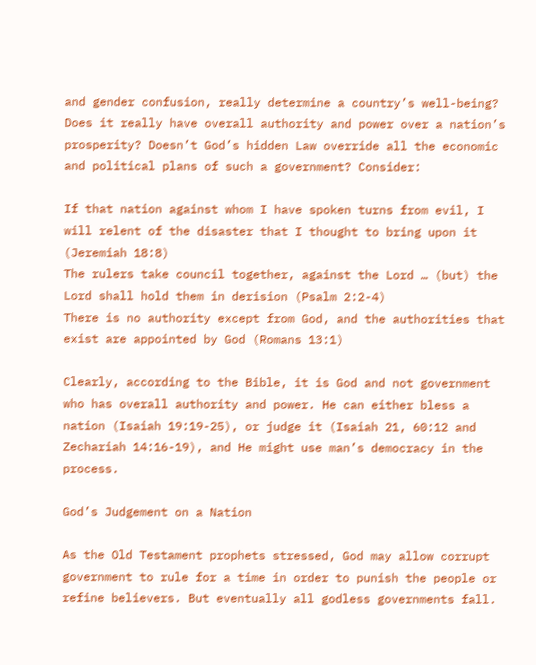and gender confusion, really determine a country’s well-being? Does it really have overall authority and power over a nation’s prosperity? Doesn’t God’s hidden Law override all the economic and political plans of such a government? Consider:

If that nation against whom I have spoken turns from evil, I will relent of the disaster that I thought to bring upon it (Jeremiah 18:8)
The rulers take council together, against the Lord … (but) the Lord shall hold them in derision (Psalm 2:2-4)
There is no authority except from God, and the authorities that exist are appointed by God (Romans 13:1)

Clearly, according to the Bible, it is God and not government who has overall authority and power. He can either bless a nation (Isaiah 19:19-25), or judge it (Isaiah 21, 60:12 and Zechariah 14:16-19), and He might use man’s democracy in the process.

God’s Judgement on a Nation

As the Old Testament prophets stressed, God may allow corrupt government to rule for a time in order to punish the people or refine believers. But eventually all godless governments fall.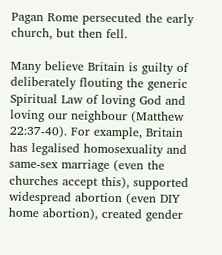Pagan Rome persecuted the early church, but then fell.

Many believe Britain is guilty of deliberately flouting the generic Spiritual Law of loving God and loving our neighbour (Matthew 22:37-40). For example, Britain has legalised homosexuality and same-sex marriage (even the churches accept this), supported widespread abortion (even DIY home abortion), created gender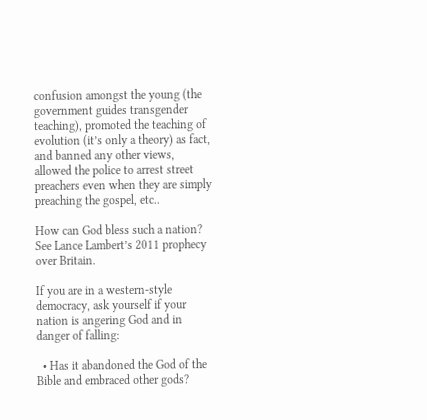confusion amongst the young (the government guides transgender teaching), promoted the teaching of evolution (it’s only a theory) as fact, and banned any other views, allowed the police to arrest street preachers even when they are simply preaching the gospel, etc..

How can God bless such a nation? See Lance Lambert’s 2011 prophecy over Britain.

If you are in a western-style democracy, ask yourself if your nation is angering God and in danger of falling:

  • Has it abandoned the God of the Bible and embraced other gods?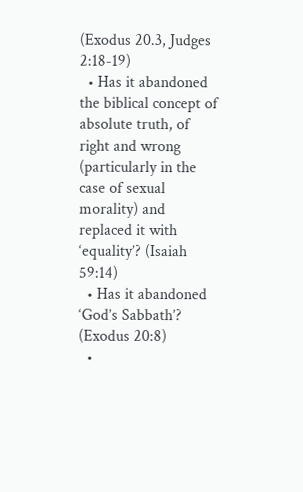(Exodus 20.3, Judges 2:18-19)
  • Has it abandoned the biblical concept of absolute truth, of right and wrong (particularly in the case of sexual morality) and replaced it with ‘equality’? (Isaiah 59:14)
  • Has it abandoned ‘God’s Sabbath’? (Exodus 20:8)
  •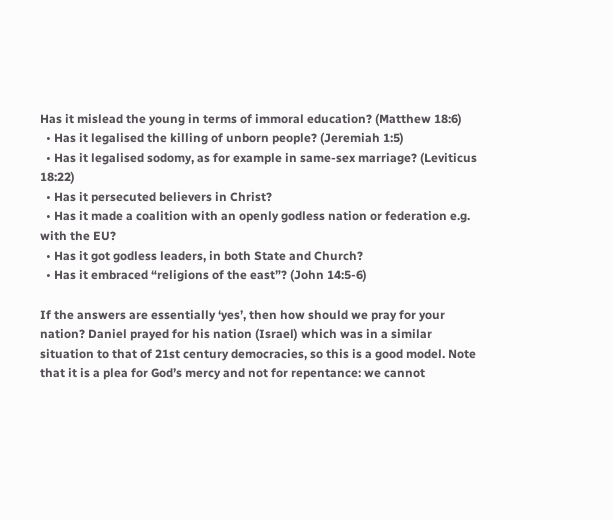Has it mislead the young in terms of immoral education? (Matthew 18:6)
  • Has it legalised the killing of unborn people? (Jeremiah 1:5)
  • Has it legalised sodomy, as for example in same-sex marriage? (Leviticus 18:22)
  • Has it persecuted believers in Christ?
  • Has it made a coalition with an openly godless nation or federation e.g. with the EU?
  • Has it got godless leaders, in both State and Church?
  • Has it embraced “religions of the east”? (John 14:5-6)

If the answers are essentially ‘yes’, then how should we pray for your nation? Daniel prayed for his nation (Israel) which was in a similar situation to that of 21st century democracies, so this is a good model. Note that it is a plea for God’s mercy and not for repentance: we cannot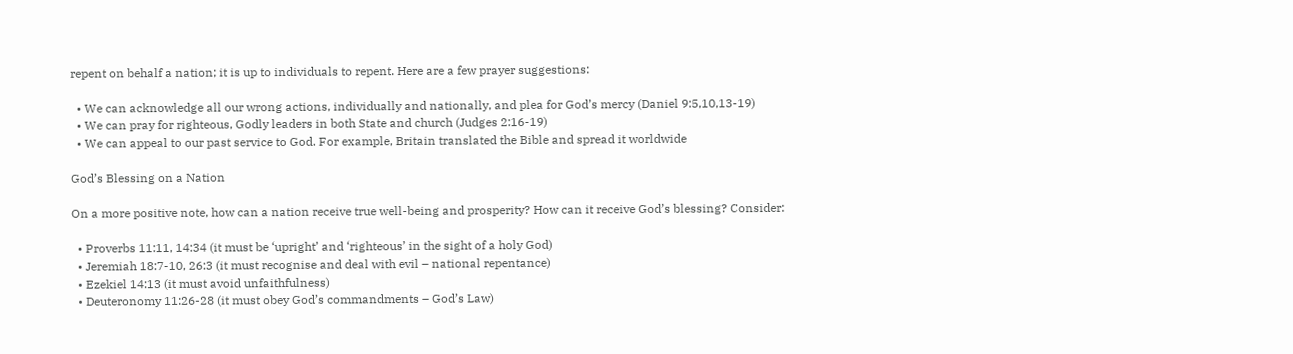repent on behalf a nation; it is up to individuals to repent. Here are a few prayer suggestions:

  • We can acknowledge all our wrong actions, individually and nationally, and plea for God’s mercy (Daniel 9:5,10,13-19)
  • We can pray for righteous, Godly leaders in both State and church (Judges 2:16-19)
  • We can appeal to our past service to God. For example, Britain translated the Bible and spread it worldwide

God’s Blessing on a Nation

On a more positive note, how can a nation receive true well-being and prosperity? How can it receive God’s blessing? Consider:

  • Proverbs 11:11, 14:34 (it must be ‘upright’ and ‘righteous’ in the sight of a holy God)
  • Jeremiah 18:7-10, 26:3 (it must recognise and deal with evil – national repentance)
  • Ezekiel 14:13 (it must avoid unfaithfulness)
  • Deuteronomy 11:26-28 (it must obey God’s commandments – God’s Law)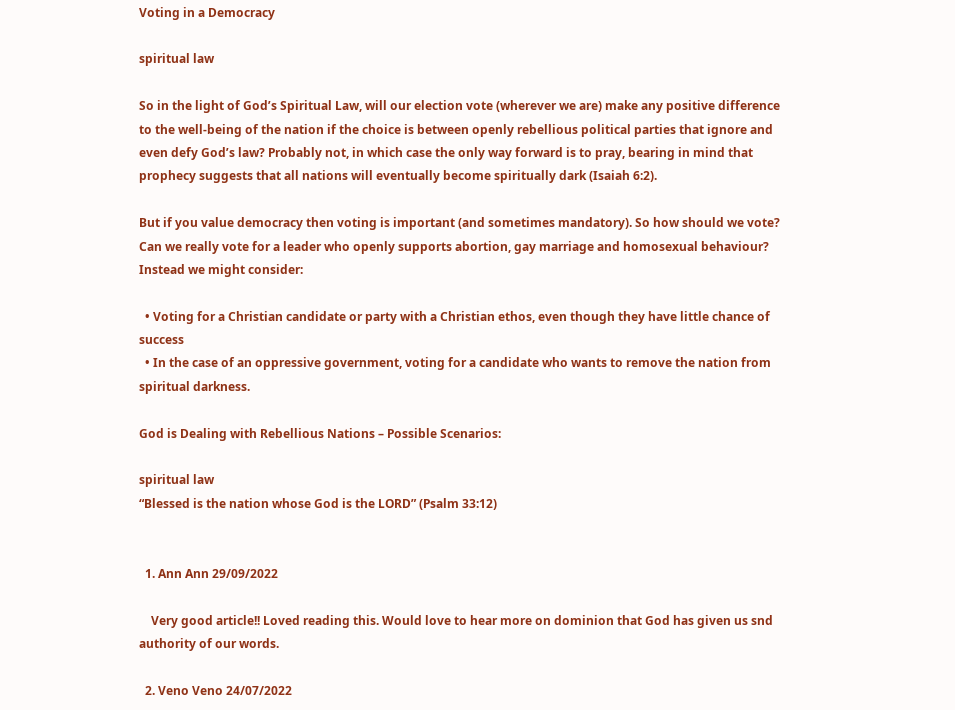Voting in a Democracy

spiritual law

So in the light of God’s Spiritual Law, will our election vote (wherever we are) make any positive difference to the well-being of the nation if the choice is between openly rebellious political parties that ignore and even defy God’s law? Probably not, in which case the only way forward is to pray, bearing in mind that prophecy suggests that all nations will eventually become spiritually dark (Isaiah 6:2).

But if you value democracy then voting is important (and sometimes mandatory). So how should we vote? Can we really vote for a leader who openly supports abortion, gay marriage and homosexual behaviour? Instead we might consider:

  • Voting for a Christian candidate or party with a Christian ethos, even though they have little chance of success
  • In the case of an oppressive government, voting for a candidate who wants to remove the nation from spiritual darkness.

God is Dealing with Rebellious Nations – Possible Scenarios:

spiritual law
“Blessed is the nation whose God is the LORD” (Psalm 33:12)


  1. Ann Ann 29/09/2022

    Very good article!! Loved reading this. Would love to hear more on dominion that God has given us snd authority of our words.

  2. Veno Veno 24/07/2022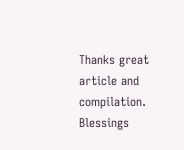Thanks great article and compilation. Blessings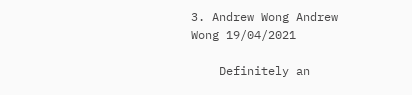3. Andrew Wong Andrew Wong 19/04/2021

    Definitely an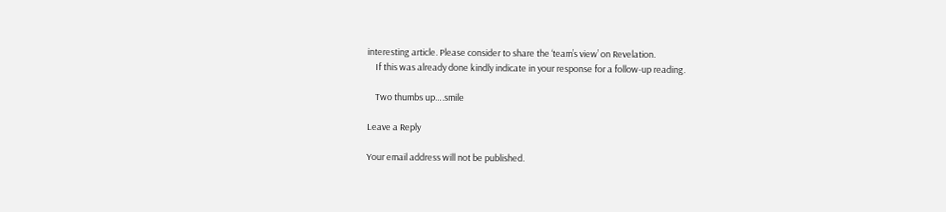interesting article. Please consider to share the ‘team’s view’ on Revelation.
    If this was already done kindly indicate in your response for a follow-up reading.

    Two thumbs up….smile

Leave a Reply

Your email address will not be published.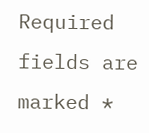Required fields are marked *